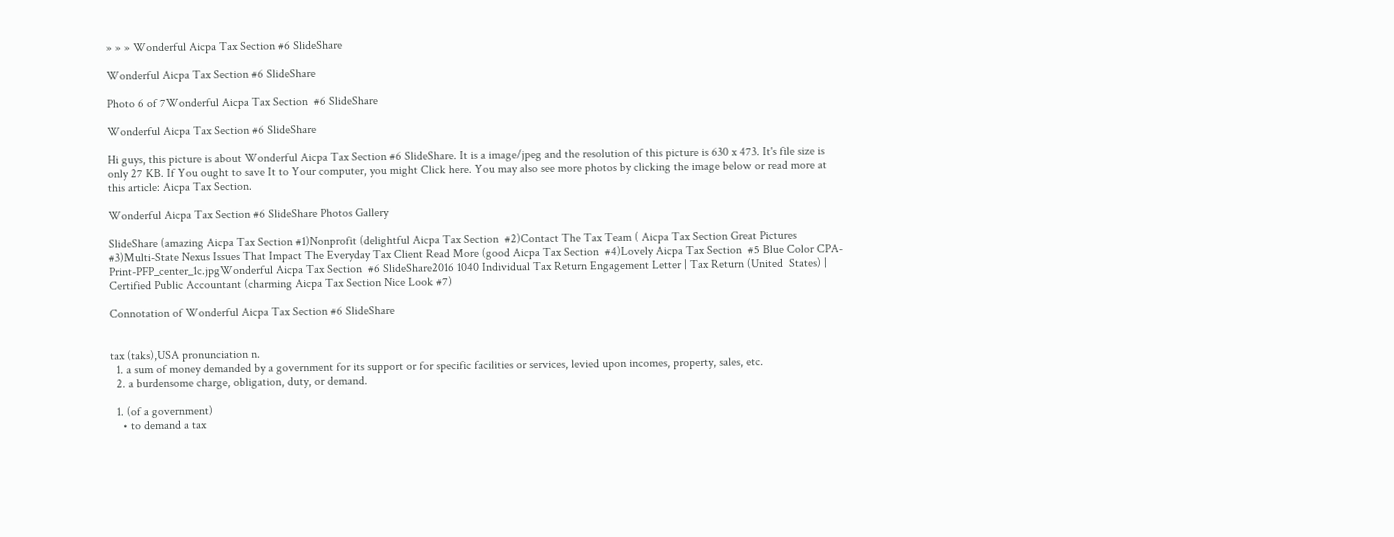» » » Wonderful Aicpa Tax Section #6 SlideShare

Wonderful Aicpa Tax Section #6 SlideShare

Photo 6 of 7Wonderful Aicpa Tax Section  #6 SlideShare

Wonderful Aicpa Tax Section #6 SlideShare

Hi guys, this picture is about Wonderful Aicpa Tax Section #6 SlideShare. It is a image/jpeg and the resolution of this picture is 630 x 473. It's file size is only 27 KB. If You ought to save It to Your computer, you might Click here. You may also see more photos by clicking the image below or read more at this article: Aicpa Tax Section.

Wonderful Aicpa Tax Section #6 SlideShare Photos Gallery

SlideShare (amazing Aicpa Tax Section #1)Nonprofit (delightful Aicpa Tax Section  #2)Contact The Tax Team ( Aicpa Tax Section Great Pictures #3)Multi-State Nexus Issues That Impact The Everyday Tax Client Read More (good Aicpa Tax Section  #4)Lovely Aicpa Tax Section  #5 Blue Color CPA-Print-PFP_center_1c.jpgWonderful Aicpa Tax Section  #6 SlideShare2016 1040 Individual Tax Return Engagement Letter | Tax Return (United  States) | Certified Public Accountant (charming Aicpa Tax Section Nice Look #7)

Connotation of Wonderful Aicpa Tax Section #6 SlideShare


tax (taks),USA pronunciation n.
  1. a sum of money demanded by a government for its support or for specific facilities or services, levied upon incomes, property, sales, etc.
  2. a burdensome charge, obligation, duty, or demand.

  1. (of a government)
    • to demand a tax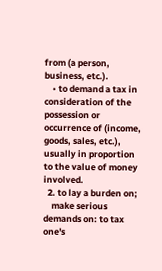from (a person, business, etc.).
    • to demand a tax in consideration of the possession or occurrence of (income, goods, sales, etc.), usually in proportion to the value of money involved.
  2. to lay a burden on;
    make serious demands on: to tax one's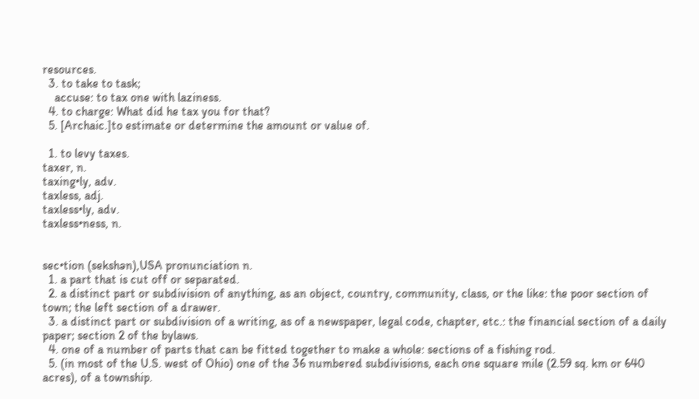resources.
  3. to take to task;
    accuse: to tax one with laziness.
  4. to charge: What did he tax you for that?
  5. [Archaic.]to estimate or determine the amount or value of.

  1. to levy taxes.
taxer, n.
taxing•ly, adv.
taxless, adj.
taxless•ly, adv.
taxless•ness, n.


sec•tion (sekshən),USA pronunciation n.
  1. a part that is cut off or separated.
  2. a distinct part or subdivision of anything, as an object, country, community, class, or the like: the poor section of town; the left section of a drawer.
  3. a distinct part or subdivision of a writing, as of a newspaper, legal code, chapter, etc.: the financial section of a daily paper; section 2 of the bylaws.
  4. one of a number of parts that can be fitted together to make a whole: sections of a fishing rod.
  5. (in most of the U.S. west of Ohio) one of the 36 numbered subdivisions, each one square mile (2.59 sq. km or 640 acres), of a township.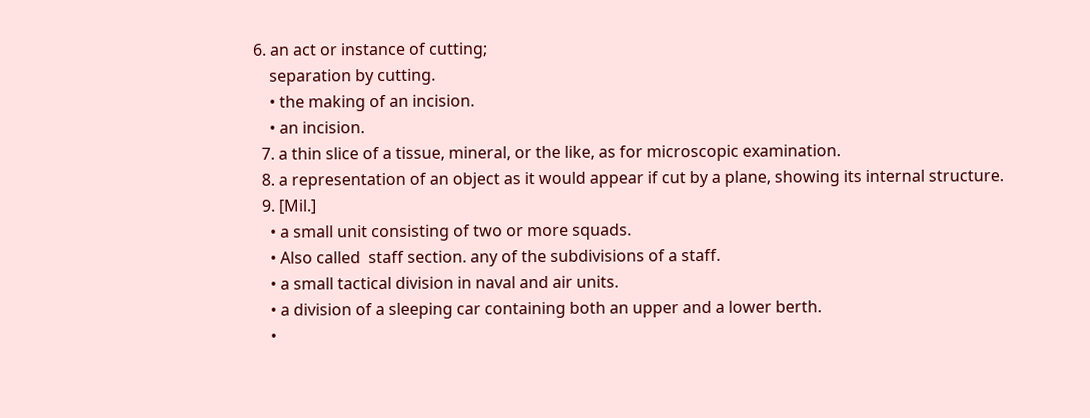6. an act or instance of cutting;
    separation by cutting.
    • the making of an incision.
    • an incision.
  7. a thin slice of a tissue, mineral, or the like, as for microscopic examination.
  8. a representation of an object as it would appear if cut by a plane, showing its internal structure.
  9. [Mil.]
    • a small unit consisting of two or more squads.
    • Also called  staff section. any of the subdivisions of a staff.
    • a small tactical division in naval and air units.
    • a division of a sleeping car containing both an upper and a lower berth.
    •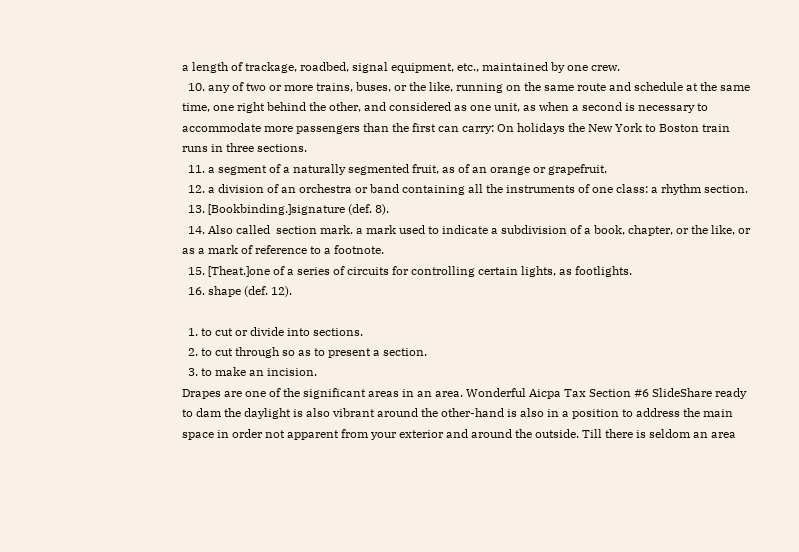a length of trackage, roadbed, signal equipment, etc., maintained by one crew.
  10. any of two or more trains, buses, or the like, running on the same route and schedule at the same time, one right behind the other, and considered as one unit, as when a second is necessary to accommodate more passengers than the first can carry: On holidays the New York to Boston train runs in three sections.
  11. a segment of a naturally segmented fruit, as of an orange or grapefruit.
  12. a division of an orchestra or band containing all the instruments of one class: a rhythm section.
  13. [Bookbinding.]signature (def. 8).
  14. Also called  section mark. a mark used to indicate a subdivision of a book, chapter, or the like, or as a mark of reference to a footnote.
  15. [Theat.]one of a series of circuits for controlling certain lights, as footlights.
  16. shape (def. 12).

  1. to cut or divide into sections.
  2. to cut through so as to present a section.
  3. to make an incision.
Drapes are one of the significant areas in an area. Wonderful Aicpa Tax Section #6 SlideShare ready to dam the daylight is also vibrant around the other-hand is also in a position to address the main space in order not apparent from your exterior and around the outside. Till there is seldom an area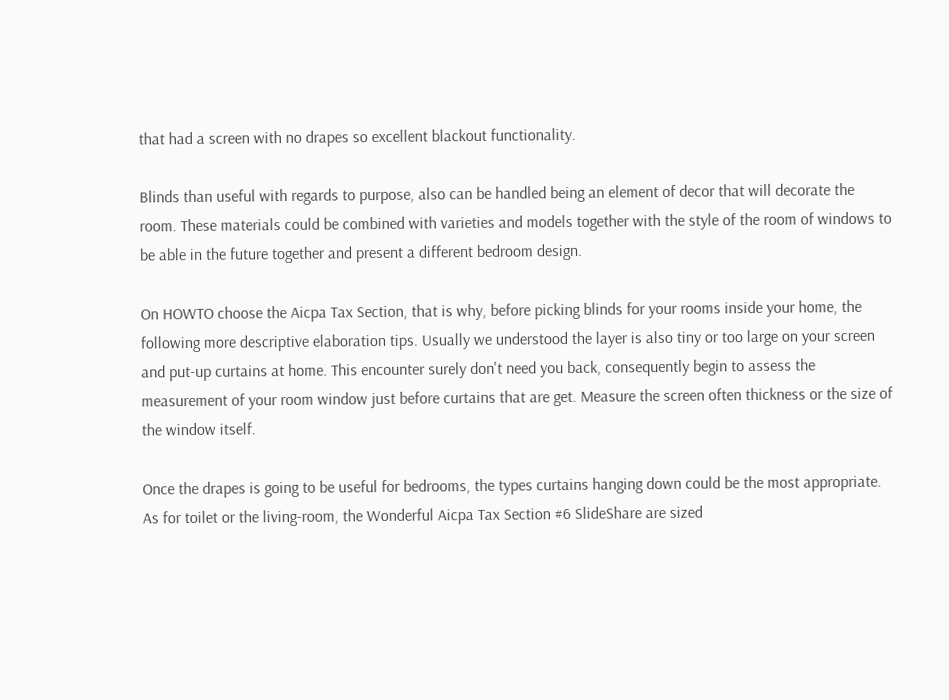that had a screen with no drapes so excellent blackout functionality.

Blinds than useful with regards to purpose, also can be handled being an element of decor that will decorate the room. These materials could be combined with varieties and models together with the style of the room of windows to be able in the future together and present a different bedroom design.

On HOWTO choose the Aicpa Tax Section, that is why, before picking blinds for your rooms inside your home, the following more descriptive elaboration tips. Usually we understood the layer is also tiny or too large on your screen and put-up curtains at home. This encounter surely don't need you back, consequently begin to assess the measurement of your room window just before curtains that are get. Measure the screen often thickness or the size of the window itself.

Once the drapes is going to be useful for bedrooms, the types curtains hanging down could be the most appropriate. As for toilet or the living-room, the Wonderful Aicpa Tax Section #6 SlideShare are sized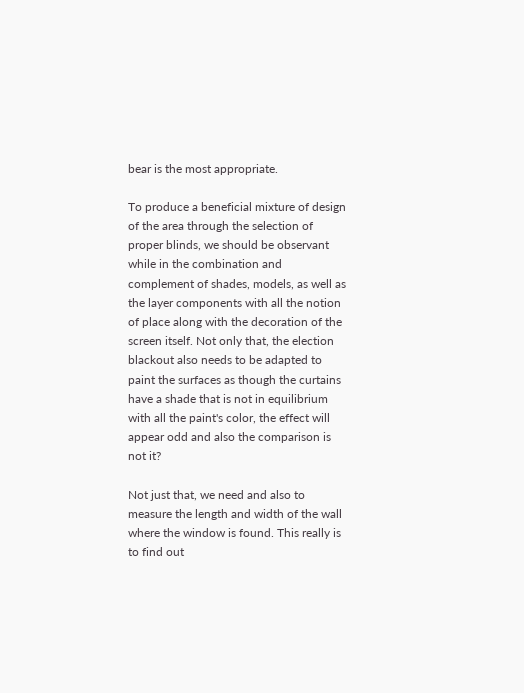bear is the most appropriate.

To produce a beneficial mixture of design of the area through the selection of proper blinds, we should be observant while in the combination and complement of shades, models, as well as the layer components with all the notion of place along with the decoration of the screen itself. Not only that, the election blackout also needs to be adapted to paint the surfaces as though the curtains have a shade that is not in equilibrium with all the paint's color, the effect will appear odd and also the comparison is not it?

Not just that, we need and also to measure the length and width of the wall where the window is found. This really is to find out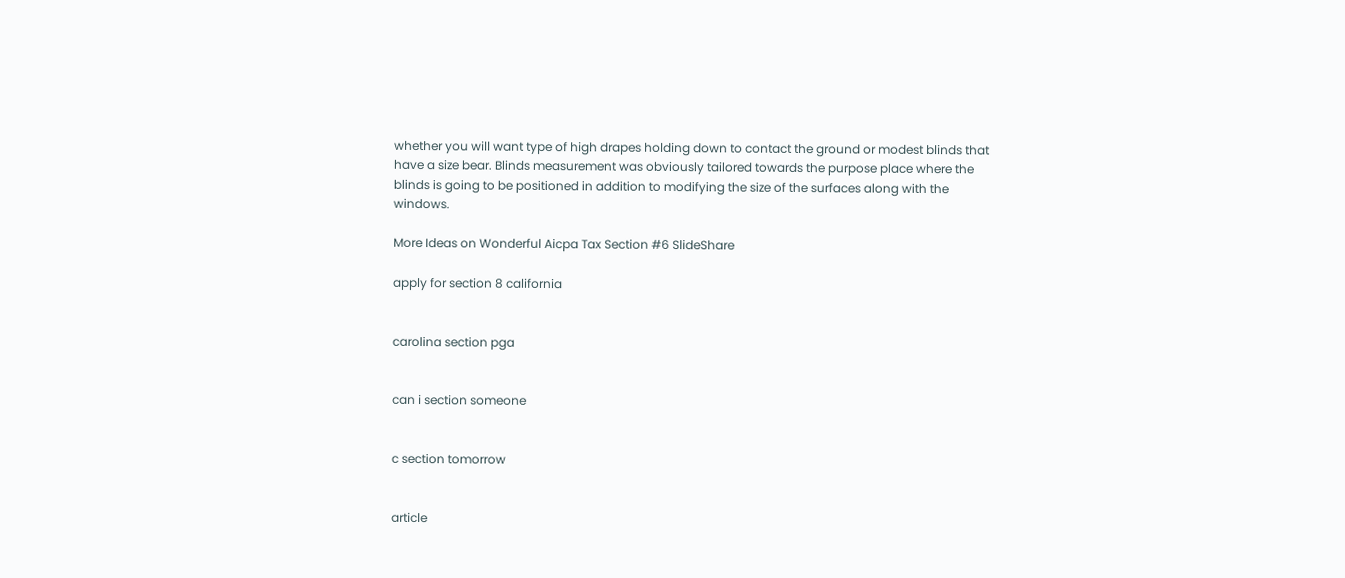whether you will want type of high drapes holding down to contact the ground or modest blinds that have a size bear. Blinds measurement was obviously tailored towards the purpose place where the blinds is going to be positioned in addition to modifying the size of the surfaces along with the windows.

More Ideas on Wonderful Aicpa Tax Section #6 SlideShare

apply for section 8 california


carolina section pga


can i section someone


c section tomorrow


article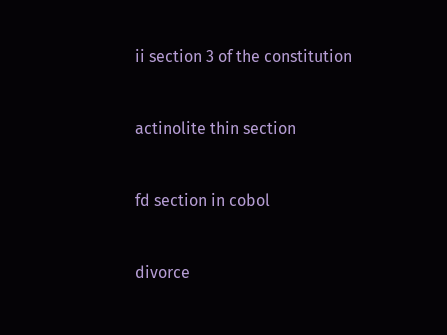ii section 3 of the constitution


actinolite thin section


fd section in cobol


divorce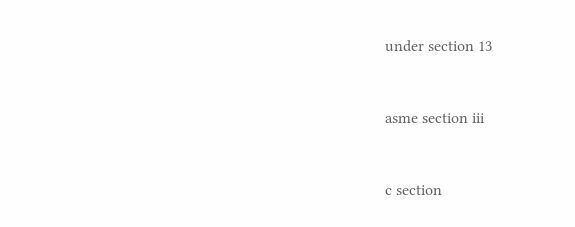under section 13


asme section iii


c section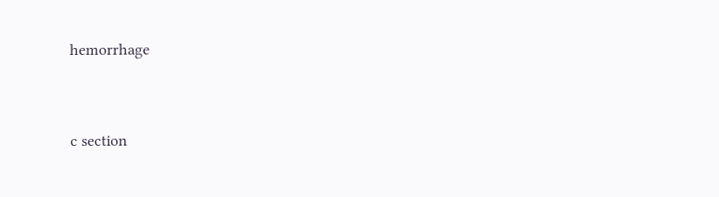hemorrhage


c section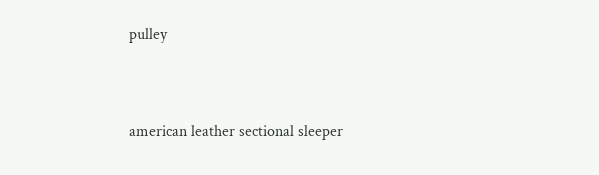pulley


american leather sectional sleeper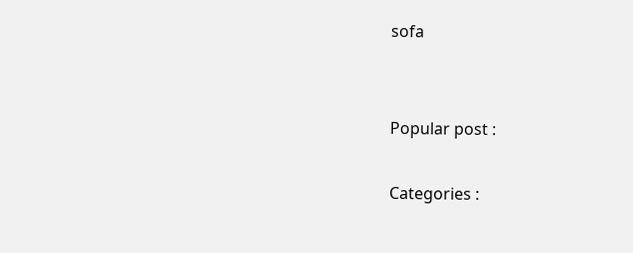sofa


Popular post :

Categories :